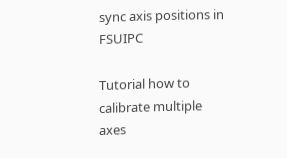sync axis positions in FSUIPC

Tutorial how to calibrate multiple axes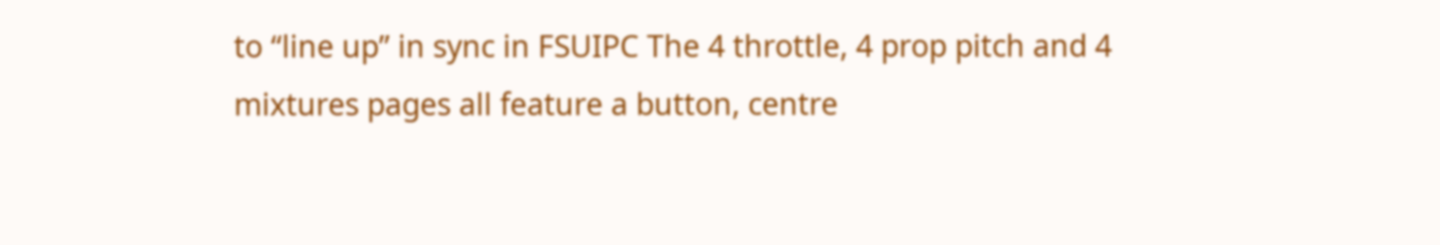to “line up” in sync in FSUIPC The 4 throttle, 4 prop pitch and 4 mixtures pages all feature a button, centre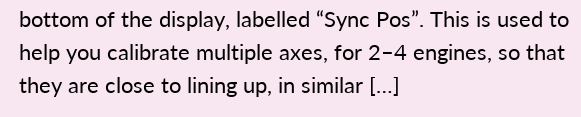bottom of the display, labelled “Sync Pos”. This is used to help you calibrate multiple axes, for 2–4 engines, so that they are close to lining up, in similar […]